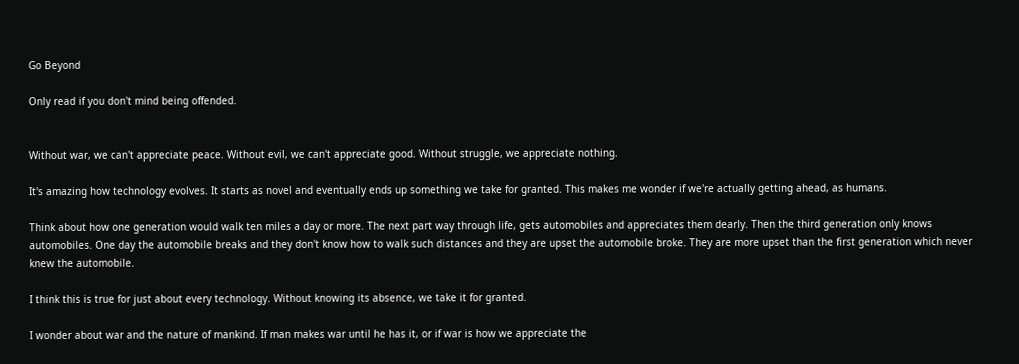Go Beyond

Only read if you don't mind being offended.


Without war, we can't appreciate peace. Without evil, we can't appreciate good. Without struggle, we appreciate nothing.

It's amazing how technology evolves. It starts as novel and eventually ends up something we take for granted. This makes me wonder if we're actually getting ahead, as humans.

Think about how one generation would walk ten miles a day or more. The next part way through life, gets automobiles and appreciates them dearly. Then the third generation only knows automobiles. One day the automobile breaks and they don't know how to walk such distances and they are upset the automobile broke. They are more upset than the first generation which never knew the automobile.

I think this is true for just about every technology. Without knowing its absence, we take it for granted.

I wonder about war and the nature of mankind. If man makes war until he has it, or if war is how we appreciate the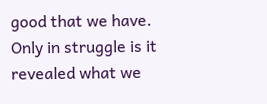good that we have. Only in struggle is it revealed what we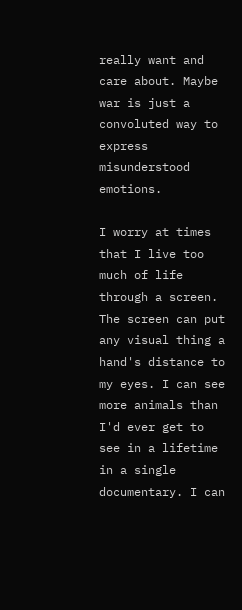really want and care about. Maybe war is just a convoluted way to express misunderstood emotions.

I worry at times that I live too much of life through a screen. The screen can put any visual thing a hand's distance to my eyes. I can see more animals than I'd ever get to see in a lifetime in a single documentary. I can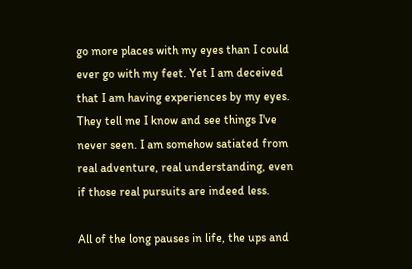go more places with my eyes than I could ever go with my feet. Yet I am deceived that I am having experiences by my eyes. They tell me I know and see things I've never seen. I am somehow satiated from real adventure, real understanding, even if those real pursuits are indeed less.

All of the long pauses in life, the ups and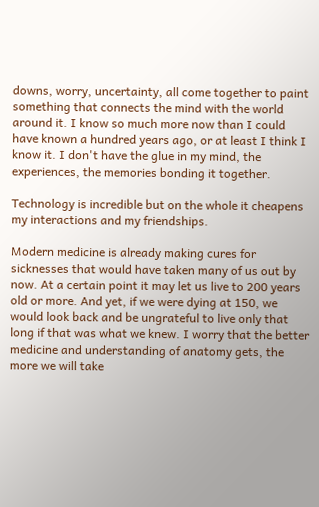downs, worry, uncertainty, all come together to paint something that connects the mind with the world around it. I know so much more now than I could have known a hundred years ago, or at least I think I know it. I don't have the glue in my mind, the experiences, the memories bonding it together.

Technology is incredible but on the whole it cheapens my interactions and my friendships.

Modern medicine is already making cures for sicknesses that would have taken many of us out by now. At a certain point it may let us live to 200 years old or more. And yet, if we were dying at 150, we would look back and be ungrateful to live only that long if that was what we knew. I worry that the better medicine and understanding of anatomy gets, the more we will take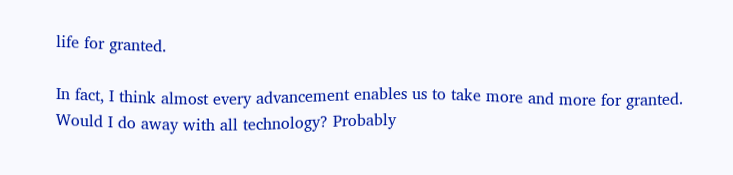life for granted.

In fact, I think almost every advancement enables us to take more and more for granted. Would I do away with all technology? Probably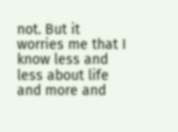not. But it worries me that I know less and less about life and more and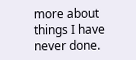more about things I have never done.